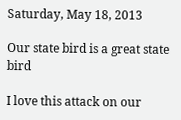Saturday, May 18, 2013

Our state bird is a great state bird

I love this attack on our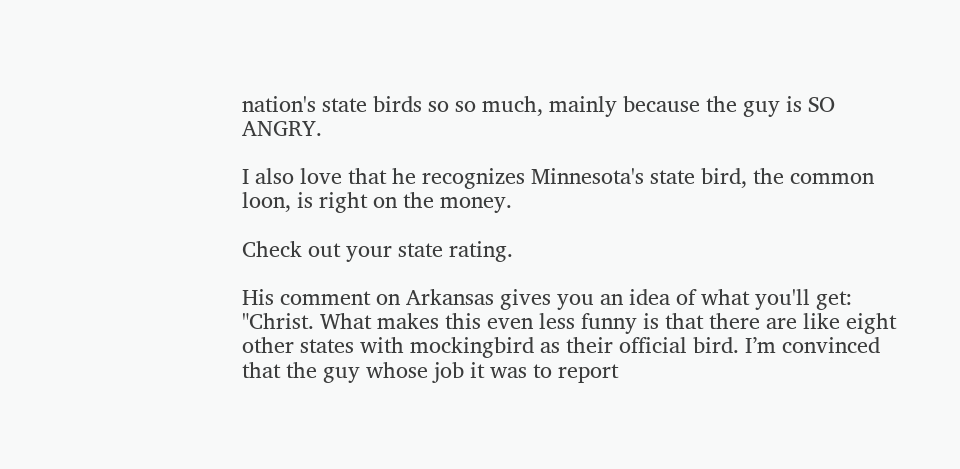nation's state birds so so much, mainly because the guy is SO ANGRY.

I also love that he recognizes Minnesota's state bird, the common loon, is right on the money.

Check out your state rating.

His comment on Arkansas gives you an idea of what you'll get: "Christ. What makes this even less funny is that there are like eight other states with mockingbird as their official bird. I’m convinced that the guy whose job it was to report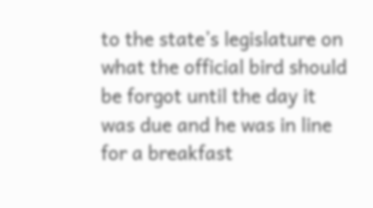to the state’s legislature on what the official bird should be forgot until the day it was due and he was in line for a breakfast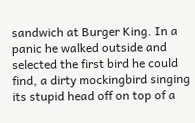sandwich at Burger King. In a panic he walked outside and selected the first bird he could find, a dirty mockingbird singing its stupid head off on top of a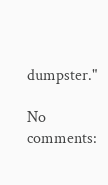dumpster."

No comments: